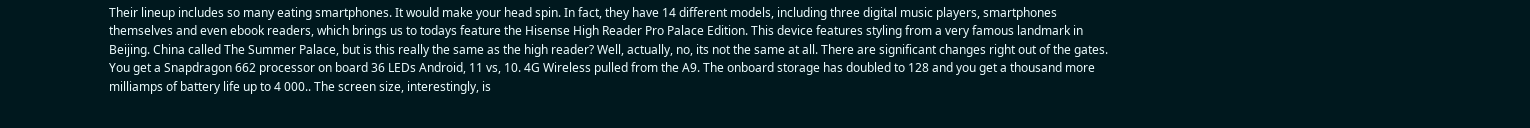Their lineup includes so many eating smartphones. It would make your head spin. In fact, they have 14 different models, including three digital music players, smartphones themselves and even ebook readers, which brings us to todays feature the Hisense High Reader Pro Palace Edition. This device features styling from a very famous landmark in Beijing. China called The Summer Palace, but is this really the same as the high reader? Well, actually, no, its not the same at all. There are significant changes right out of the gates. You get a Snapdragon 662 processor on board 36 LEDs Android, 11 vs, 10. 4G Wireless pulled from the A9. The onboard storage has doubled to 128 and you get a thousand more milliamps of battery life up to 4 000.. The screen size, interestingly, is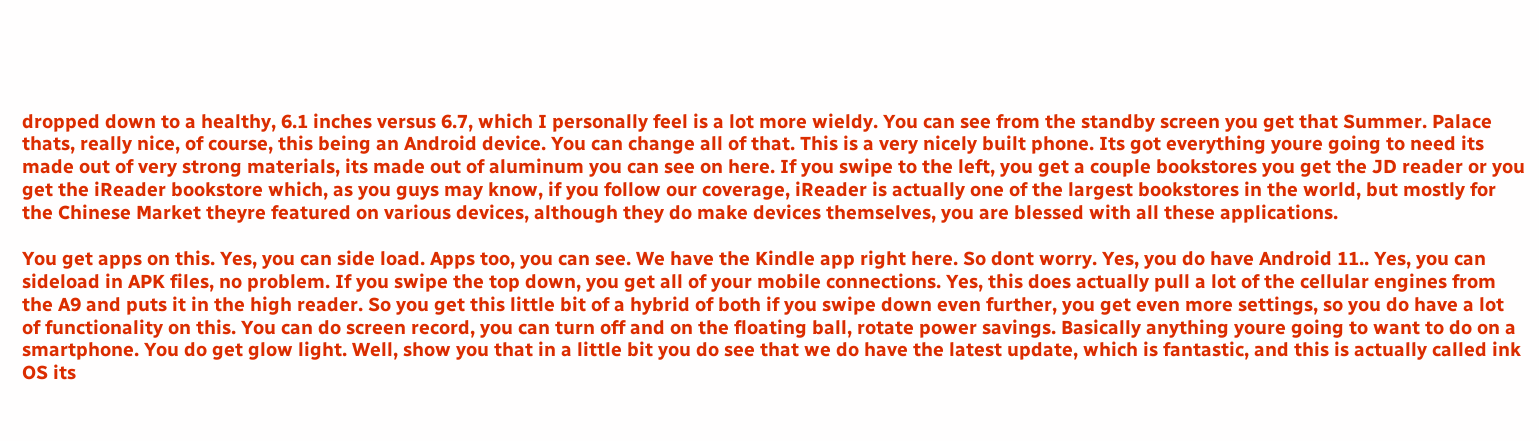dropped down to a healthy, 6.1 inches versus 6.7, which I personally feel is a lot more wieldy. You can see from the standby screen you get that Summer. Palace thats, really nice, of course, this being an Android device. You can change all of that. This is a very nicely built phone. Its got everything youre going to need its made out of very strong materials, its made out of aluminum you can see on here. If you swipe to the left, you get a couple bookstores you get the JD reader or you get the iReader bookstore which, as you guys may know, if you follow our coverage, iReader is actually one of the largest bookstores in the world, but mostly for the Chinese Market theyre featured on various devices, although they do make devices themselves, you are blessed with all these applications.

You get apps on this. Yes, you can side load. Apps too, you can see. We have the Kindle app right here. So dont worry. Yes, you do have Android 11.. Yes, you can sideload in APK files, no problem. If you swipe the top down, you get all of your mobile connections. Yes, this does actually pull a lot of the cellular engines from the A9 and puts it in the high reader. So you get this little bit of a hybrid of both if you swipe down even further, you get even more settings, so you do have a lot of functionality on this. You can do screen record, you can turn off and on the floating ball, rotate power savings. Basically anything youre going to want to do on a smartphone. You do get glow light. Well, show you that in a little bit you do see that we do have the latest update, which is fantastic, and this is actually called ink OS its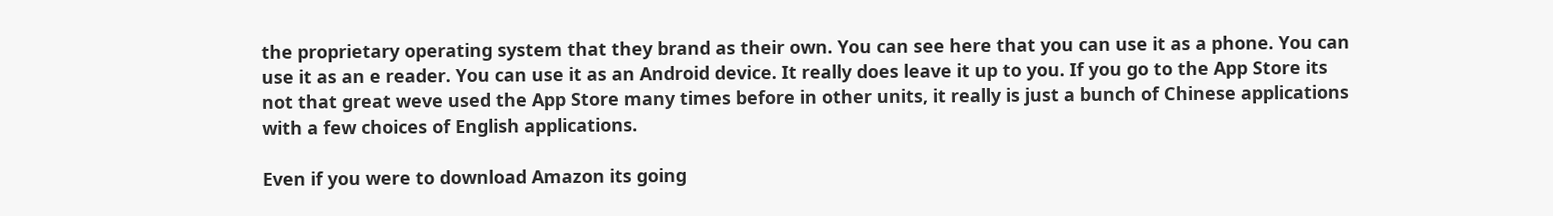the proprietary operating system that they brand as their own. You can see here that you can use it as a phone. You can use it as an e reader. You can use it as an Android device. It really does leave it up to you. If you go to the App Store its not that great weve used the App Store many times before in other units, it really is just a bunch of Chinese applications with a few choices of English applications.

Even if you were to download Amazon its going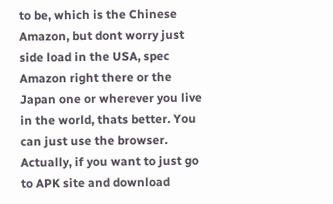to be, which is the Chinese Amazon, but dont worry just side load in the USA, spec Amazon right there or the Japan one or wherever you live in the world, thats better. You can just use the browser. Actually, if you want to just go to APK site and download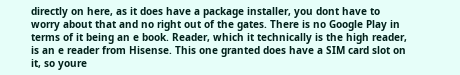directly on here, as it does have a package installer, you dont have to worry about that and no right out of the gates. There is no Google Play in terms of it being an e book. Reader, which it technically is the high reader, is an e reader from Hisense. This one granted does have a SIM card slot on it, so youre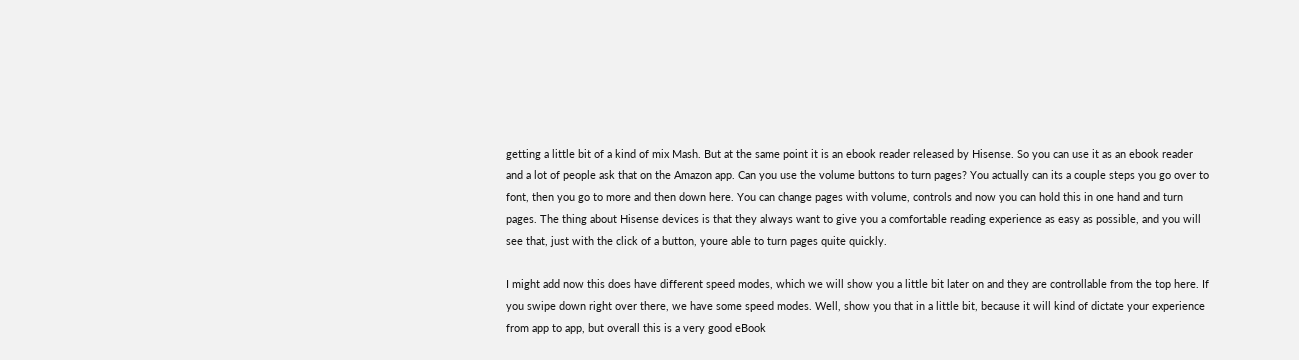getting a little bit of a kind of mix Mash. But at the same point it is an ebook reader released by Hisense. So you can use it as an ebook reader and a lot of people ask that on the Amazon app. Can you use the volume buttons to turn pages? You actually can its a couple steps you go over to font, then you go to more and then down here. You can change pages with volume, controls and now you can hold this in one hand and turn pages. The thing about Hisense devices is that they always want to give you a comfortable reading experience as easy as possible, and you will see that, just with the click of a button, youre able to turn pages quite quickly.

I might add now this does have different speed modes, which we will show you a little bit later on and they are controllable from the top here. If you swipe down right over there, we have some speed modes. Well, show you that in a little bit, because it will kind of dictate your experience from app to app, but overall this is a very good eBook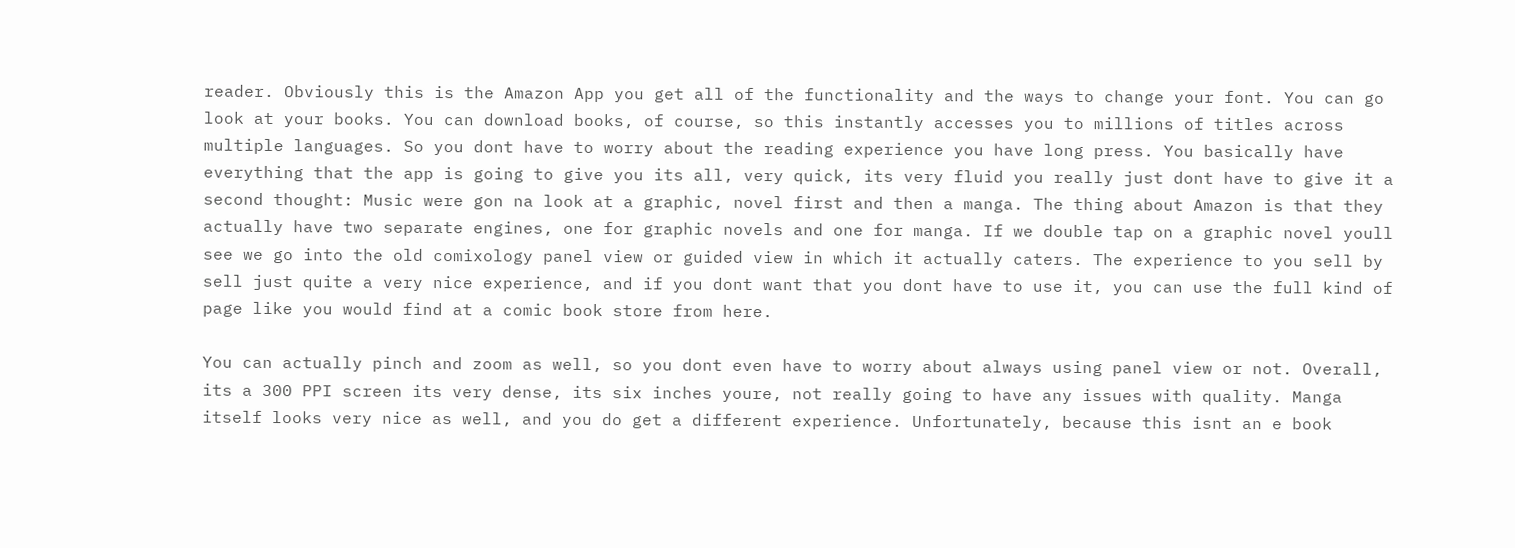reader. Obviously this is the Amazon App you get all of the functionality and the ways to change your font. You can go look at your books. You can download books, of course, so this instantly accesses you to millions of titles across multiple languages. So you dont have to worry about the reading experience you have long press. You basically have everything that the app is going to give you its all, very quick, its very fluid you really just dont have to give it a second thought: Music were gon na look at a graphic, novel first and then a manga. The thing about Amazon is that they actually have two separate engines, one for graphic novels and one for manga. If we double tap on a graphic novel youll see we go into the old comixology panel view or guided view in which it actually caters. The experience to you sell by sell just quite a very nice experience, and if you dont want that you dont have to use it, you can use the full kind of page like you would find at a comic book store from here.

You can actually pinch and zoom as well, so you dont even have to worry about always using panel view or not. Overall, its a 300 PPI screen its very dense, its six inches youre, not really going to have any issues with quality. Manga itself looks very nice as well, and you do get a different experience. Unfortunately, because this isnt an e book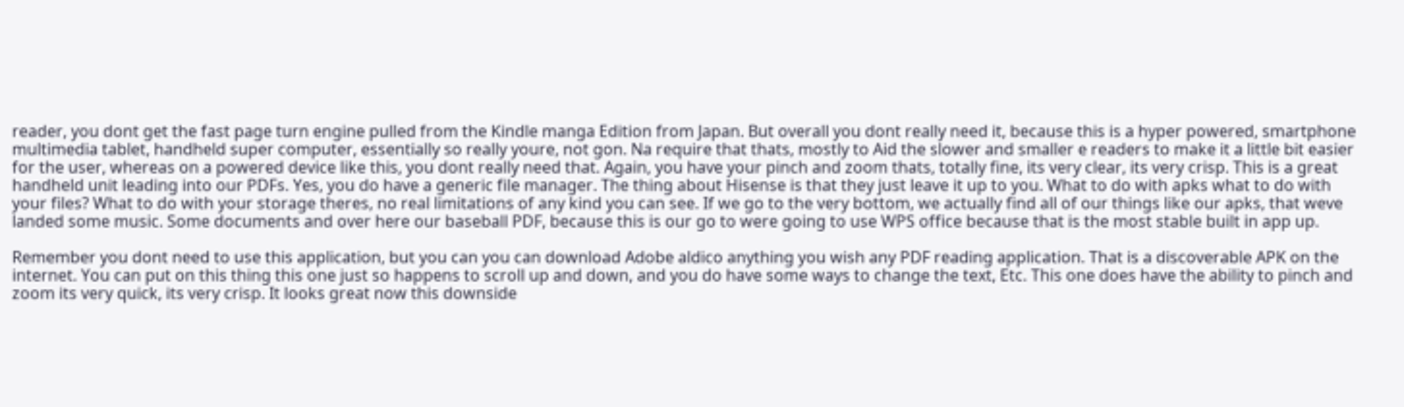reader, you dont get the fast page turn engine pulled from the Kindle manga Edition from Japan. But overall you dont really need it, because this is a hyper powered, smartphone multimedia tablet, handheld super computer, essentially so really youre, not gon. Na require that thats, mostly to Aid the slower and smaller e readers to make it a little bit easier for the user, whereas on a powered device like this, you dont really need that. Again, you have your pinch and zoom thats, totally fine, its very clear, its very crisp. This is a great handheld unit leading into our PDFs. Yes, you do have a generic file manager. The thing about Hisense is that they just leave it up to you. What to do with apks what to do with your files? What to do with your storage theres, no real limitations of any kind you can see. If we go to the very bottom, we actually find all of our things like our apks, that weve landed some music. Some documents and over here our baseball PDF, because this is our go to were going to use WPS office because that is the most stable built in app up.

Remember you dont need to use this application, but you can you can download Adobe aldico anything you wish any PDF reading application. That is a discoverable APK on the internet. You can put on this thing this one just so happens to scroll up and down, and you do have some ways to change the text, Etc. This one does have the ability to pinch and zoom its very quick, its very crisp. It looks great now this downside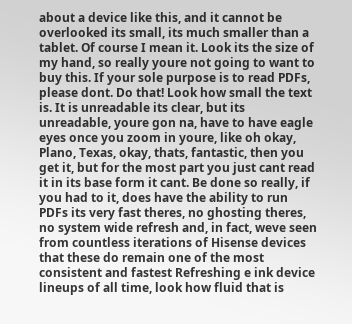about a device like this, and it cannot be overlooked its small, its much smaller than a tablet. Of course I mean it. Look its the size of my hand, so really youre not going to want to buy this. If your sole purpose is to read PDFs, please dont. Do that! Look how small the text is. It is unreadable its clear, but its unreadable, youre gon na, have to have eagle eyes once you zoom in youre, like oh okay, Plano, Texas, okay, thats, fantastic, then you get it, but for the most part you just cant read it in its base form it cant. Be done so really, if you had to it, does have the ability to run PDFs its very fast theres, no ghosting theres, no system wide refresh and, in fact, weve seen from countless iterations of Hisense devices that these do remain one of the most consistent and fastest Refreshing e ink device lineups of all time, look how fluid that is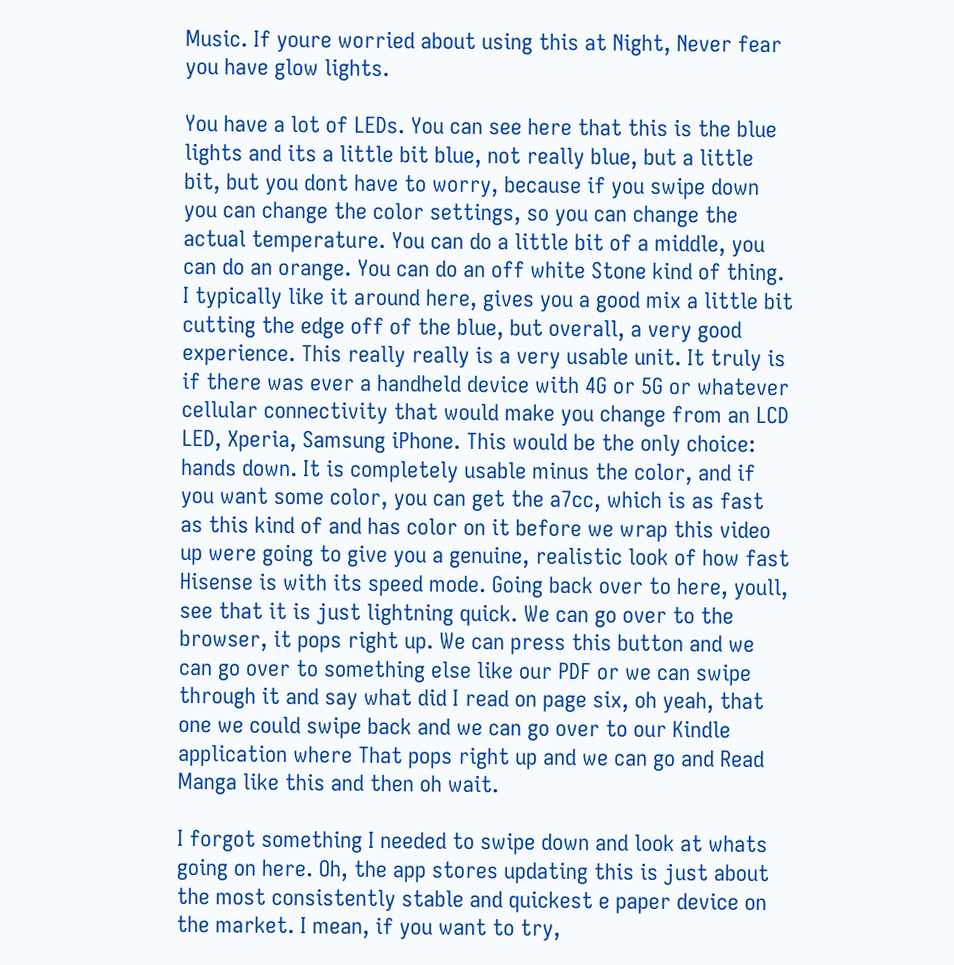Music. If youre worried about using this at Night, Never fear you have glow lights.

You have a lot of LEDs. You can see here that this is the blue lights and its a little bit blue, not really blue, but a little bit, but you dont have to worry, because if you swipe down you can change the color settings, so you can change the actual temperature. You can do a little bit of a middle, you can do an orange. You can do an off white Stone kind of thing. I typically like it around here, gives you a good mix a little bit cutting the edge off of the blue, but overall, a very good experience. This really really is a very usable unit. It truly is if there was ever a handheld device with 4G or 5G or whatever cellular connectivity that would make you change from an LCD LED, Xperia, Samsung iPhone. This would be the only choice: hands down. It is completely usable minus the color, and if you want some color, you can get the a7cc, which is as fast as this kind of and has color on it before we wrap this video up were going to give you a genuine, realistic look of how fast Hisense is with its speed mode. Going back over to here, youll, see that it is just lightning quick. We can go over to the browser, it pops right up. We can press this button and we can go over to something else like our PDF or we can swipe through it and say what did I read on page six, oh yeah, that one we could swipe back and we can go over to our Kindle application where That pops right up and we can go and Read Manga like this and then oh wait.

I forgot something I needed to swipe down and look at whats going on here. Oh, the app stores updating this is just about the most consistently stable and quickest e paper device on the market. I mean, if you want to try,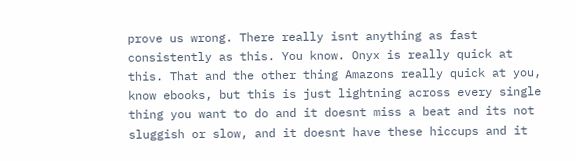prove us wrong. There really isnt anything as fast consistently as this. You know. Onyx is really quick at this. That and the other thing Amazons really quick at you, know ebooks, but this is just lightning across every single thing you want to do and it doesnt miss a beat and its not sluggish or slow, and it doesnt have these hiccups and it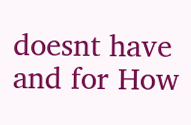doesnt have and for How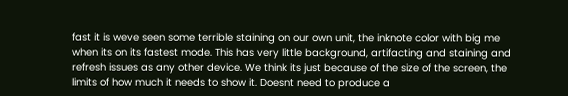fast it is weve seen some terrible staining on our own unit, the inknote color with big me when its on its fastest mode. This has very little background, artifacting and staining and refresh issues as any other device. We think its just because of the size of the screen, the limits of how much it needs to show it. Doesnt need to produce a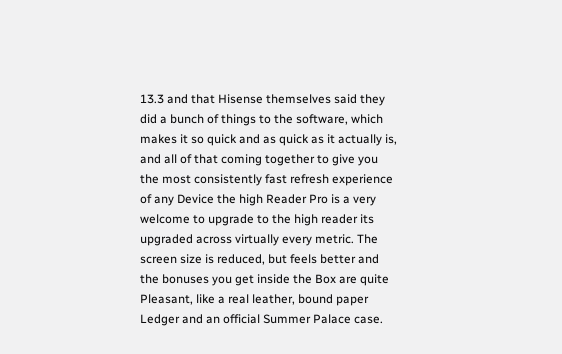13.3 and that Hisense themselves said they did a bunch of things to the software, which makes it so quick and as quick as it actually is, and all of that coming together to give you the most consistently fast refresh experience of any Device the high Reader Pro is a very welcome to upgrade to the high reader its upgraded across virtually every metric. The screen size is reduced, but feels better and the bonuses you get inside the Box are quite Pleasant, like a real leather, bound paper Ledger and an official Summer Palace case.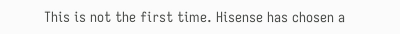This is not the first time. Hisense has chosen a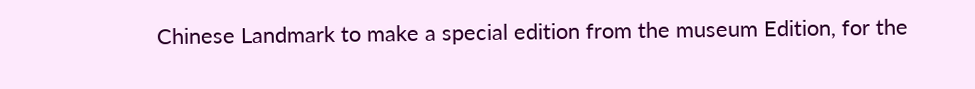Chinese Landmark to make a special edition from the museum Edition, for the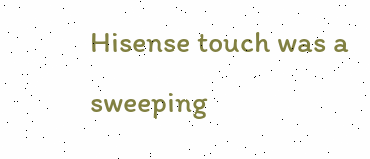Hisense touch was a sweeping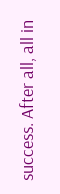success. After all, all in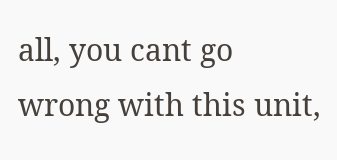all, you cant go wrong with this unit,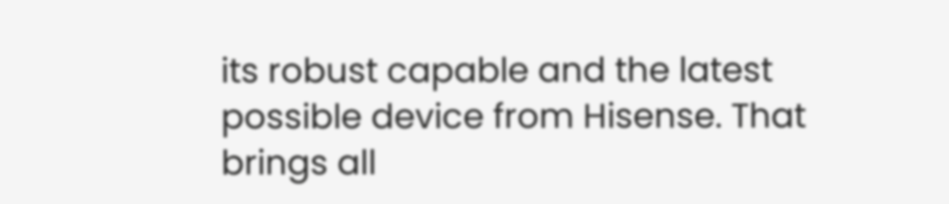its robust capable and the latest possible device from Hisense. That brings all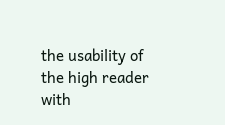the usability of the high reader with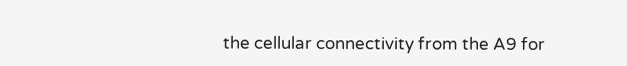the cellular connectivity from the A9 for